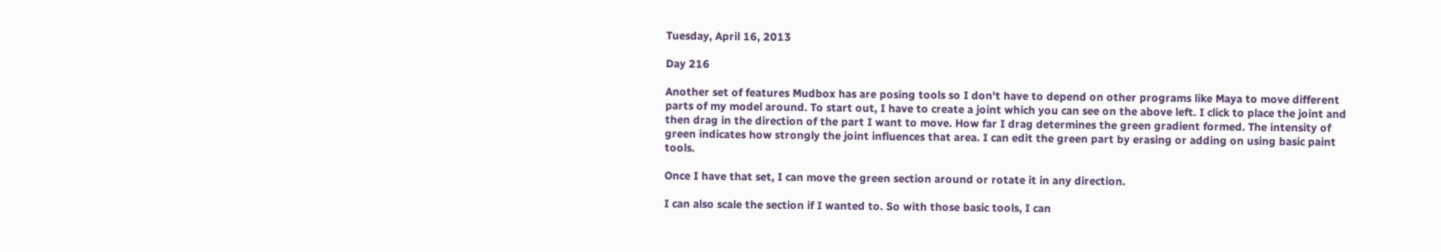Tuesday, April 16, 2013

Day 216

Another set of features Mudbox has are posing tools so I don't have to depend on other programs like Maya to move different parts of my model around. To start out, I have to create a joint which you can see on the above left. I click to place the joint and then drag in the direction of the part I want to move. How far I drag determines the green gradient formed. The intensity of green indicates how strongly the joint influences that area. I can edit the green part by erasing or adding on using basic paint tools.

Once I have that set, I can move the green section around or rotate it in any direction.

I can also scale the section if I wanted to. So with those basic tools, I can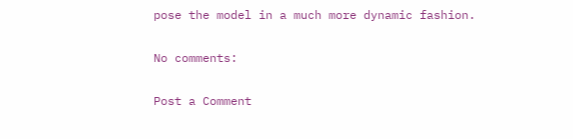pose the model in a much more dynamic fashion.

No comments:

Post a Comment